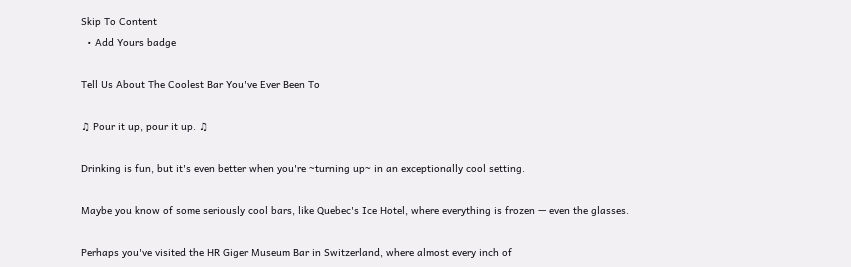Skip To Content
  • Add Yours badge

Tell Us About The Coolest Bar You've Ever Been To

♫ Pour it up, pour it up. ♫

Drinking is fun, but it's even better when you're ~turning up~ in an exceptionally cool setting.

Maybe you know of some seriously cool bars, like Quebec's Ice Hotel, where everything is frozen — even the glasses.

Perhaps you've visited the HR Giger Museum Bar in Switzerland, where almost every inch of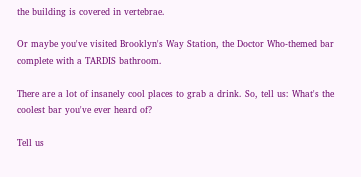the building is covered in vertebrae.

Or maybe you've visited Brooklyn's Way Station, the Doctor Who-themed bar complete with a TARDIS bathroom.

There are a lot of insanely cool places to grab a drink. So, tell us: What's the coolest bar you've ever heard of?

Tell us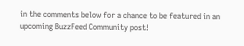in the comments below for a chance to be featured in an upcoming BuzzFeed Community post!